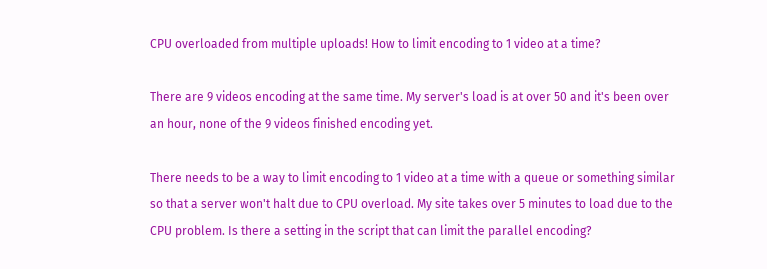CPU overloaded from multiple uploads! How to limit encoding to 1 video at a time?

There are 9 videos encoding at the same time. My server's load is at over 50 and it's been over an hour, none of the 9 videos finished encoding yet.

There needs to be a way to limit encoding to 1 video at a time with a queue or something similar so that a server won't halt due to CPU overload. My site takes over 5 minutes to load due to the CPU problem. Is there a setting in the script that can limit the parallel encoding?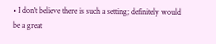• I don't believe there is such a setting; definitely would be a great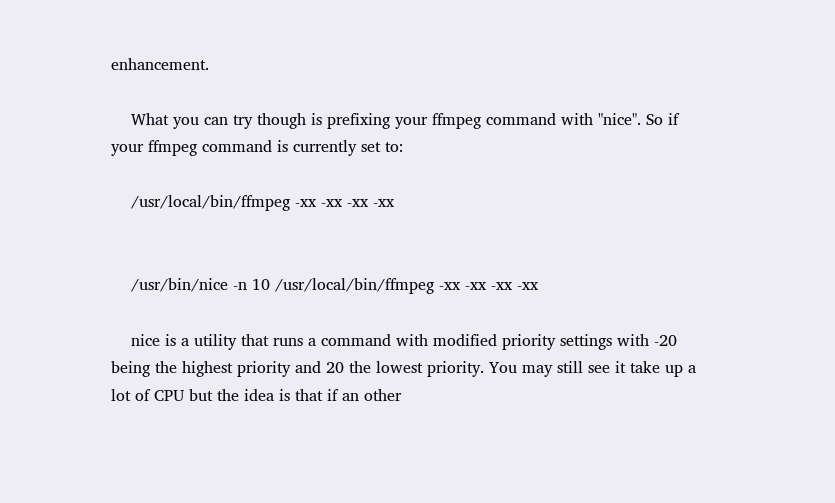enhancement.

    What you can try though is prefixing your ffmpeg command with "nice". So if your ffmpeg command is currently set to:

    /usr/local/bin/ffmpeg -xx -xx -xx -xx


    /usr/bin/nice -n 10 /usr/local/bin/ffmpeg -xx -xx -xx -xx

    nice is a utility that runs a command with modified priority settings with -20 being the highest priority and 20 the lowest priority. You may still see it take up a lot of CPU but the idea is that if an other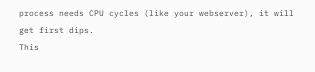process needs CPU cycles (like your webserver), it will get first dips.
This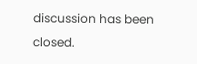discussion has been closed.